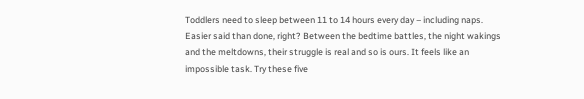Toddlers need to sleep between 11 to 14 hours every day – including naps. Easier said than done, right? Between the bedtime battles, the night wakings and the meltdowns, their struggle is real and so is ours. It feels like an impossible task. Try these five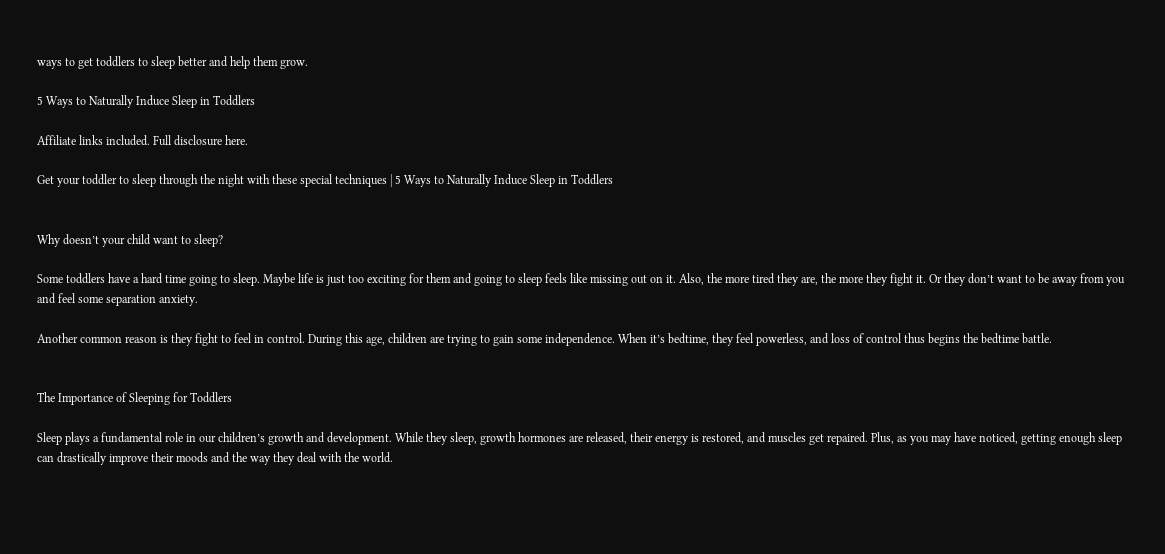ways to get toddlers to sleep better and help them grow.

5 Ways to Naturally Induce Sleep in Toddlers

Affiliate links included. Full disclosure here.

Get your toddler to sleep through the night with these special techniques | 5 Ways to Naturally Induce Sleep in Toddlers


Why doesn’t your child want to sleep?

Some toddlers have a hard time going to sleep. Maybe life is just too exciting for them and going to sleep feels like missing out on it. Also, the more tired they are, the more they fight it. Or they don’t want to be away from you and feel some separation anxiety.

Another common reason is they fight to feel in control. During this age, children are trying to gain some independence. When it’s bedtime, they feel powerless, and loss of control thus begins the bedtime battle.


The Importance of Sleeping for Toddlers

Sleep plays a fundamental role in our children’s growth and development. While they sleep, growth hormones are released, their energy is restored, and muscles get repaired. Plus, as you may have noticed, getting enough sleep can drastically improve their moods and the way they deal with the world.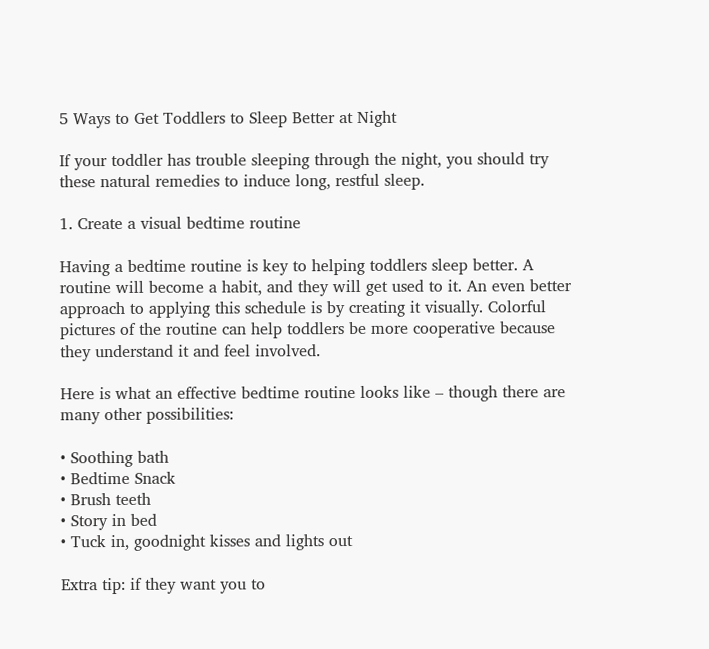5 Ways to Get Toddlers to Sleep Better at Night

If your toddler has trouble sleeping through the night, you should try these natural remedies to induce long, restful sleep.

1. Create a visual bedtime routine

Having a bedtime routine is key to helping toddlers sleep better. A routine will become a habit, and they will get used to it. An even better approach to applying this schedule is by creating it visually. Colorful pictures of the routine can help toddlers be more cooperative because they understand it and feel involved.

Here is what an effective bedtime routine looks like – though there are many other possibilities:

• Soothing bath
• Bedtime Snack
• Brush teeth
• Story in bed
• Tuck in, goodnight kisses and lights out

Extra tip: if they want you to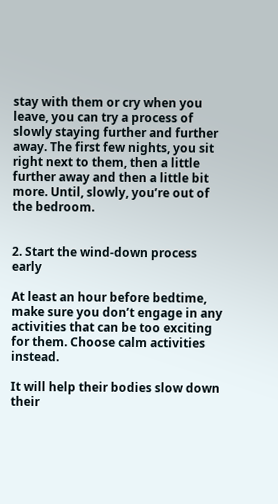stay with them or cry when you leave, you can try a process of slowly staying further and further away. The first few nights, you sit right next to them, then a little further away and then a little bit more. Until, slowly, you’re out of the bedroom.


2. Start the wind-down process early

At least an hour before bedtime, make sure you don’t engage in any activities that can be too exciting for them. Choose calm activities instead.

It will help their bodies slow down their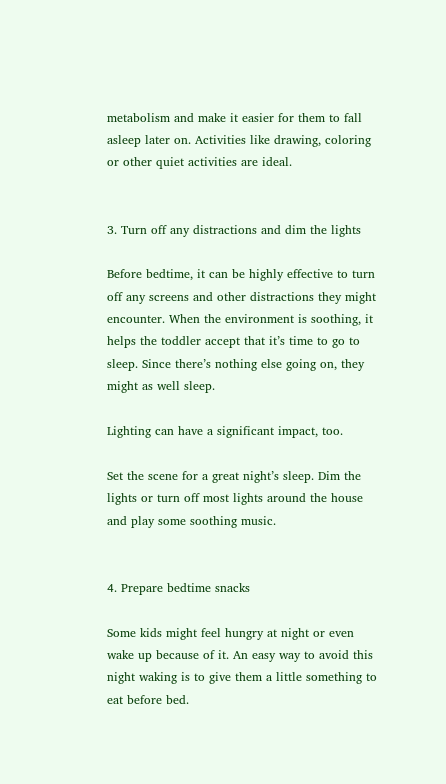metabolism and make it easier for them to fall asleep later on. Activities like drawing, coloring or other quiet activities are ideal.


3. Turn off any distractions and dim the lights

Before bedtime, it can be highly effective to turn off any screens and other distractions they might encounter. When the environment is soothing, it helps the toddler accept that it’s time to go to sleep. Since there’s nothing else going on, they might as well sleep.

Lighting can have a significant impact, too.

Set the scene for a great night’s sleep. Dim the lights or turn off most lights around the house and play some soothing music.


4. Prepare bedtime snacks

Some kids might feel hungry at night or even wake up because of it. An easy way to avoid this night waking is to give them a little something to eat before bed.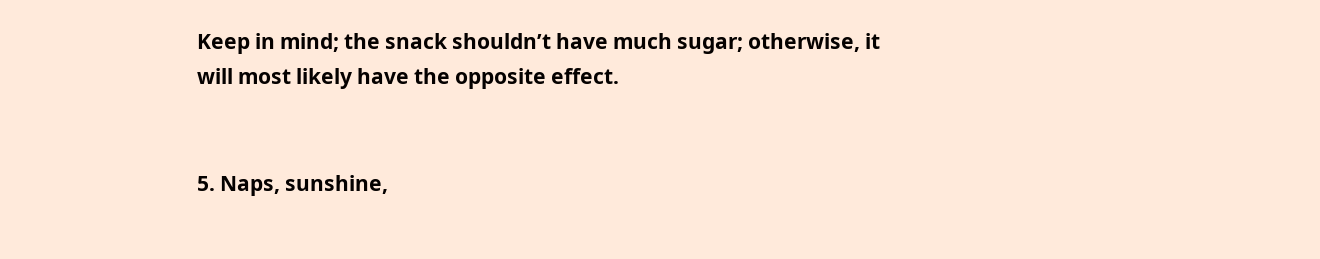Keep in mind; the snack shouldn’t have much sugar; otherwise, it will most likely have the opposite effect.


5. Naps, sunshine,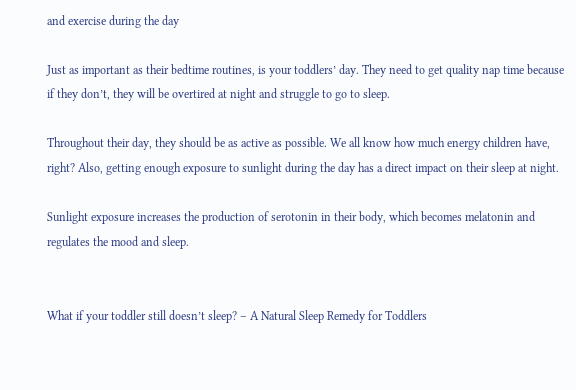and exercise during the day

Just as important as their bedtime routines, is your toddlers’ day. They need to get quality nap time because if they don’t, they will be overtired at night and struggle to go to sleep.

Throughout their day, they should be as active as possible. We all know how much energy children have, right? Also, getting enough exposure to sunlight during the day has a direct impact on their sleep at night.

Sunlight exposure increases the production of serotonin in their body, which becomes melatonin and regulates the mood and sleep.


What if your toddler still doesn’t sleep? – A Natural Sleep Remedy for Toddlers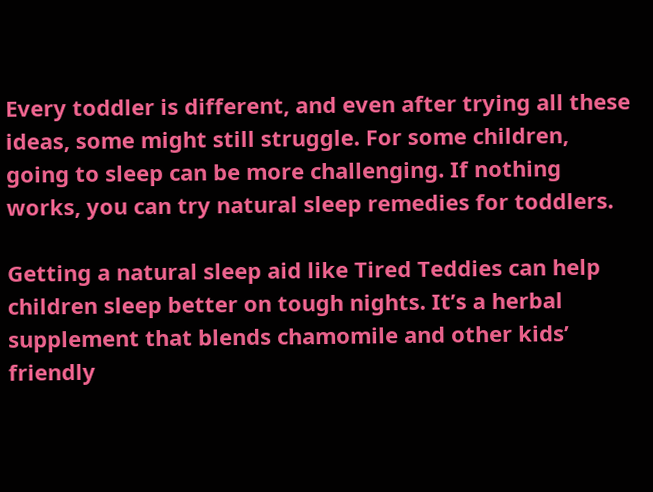Every toddler is different, and even after trying all these ideas, some might still struggle. For some children, going to sleep can be more challenging. If nothing works, you can try natural sleep remedies for toddlers.

Getting a natural sleep aid like Tired Teddies can help children sleep better on tough nights. It’s a herbal supplement that blends chamomile and other kids’ friendly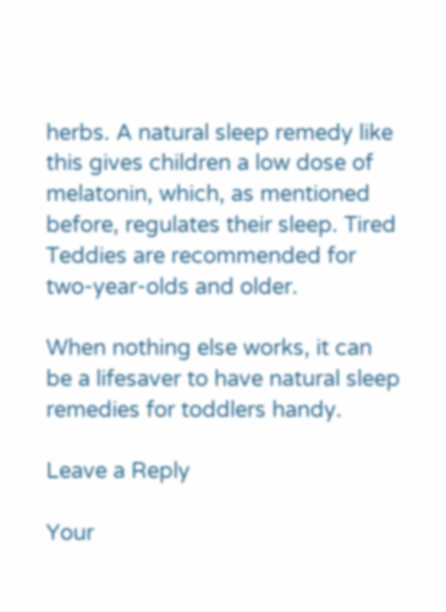herbs. A natural sleep remedy like this gives children a low dose of melatonin, which, as mentioned before, regulates their sleep. Tired Teddies are recommended for two-year-olds and older.

When nothing else works, it can be a lifesaver to have natural sleep remedies for toddlers handy.

Leave a Reply

Your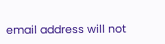email address will not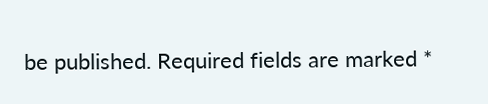be published. Required fields are marked *